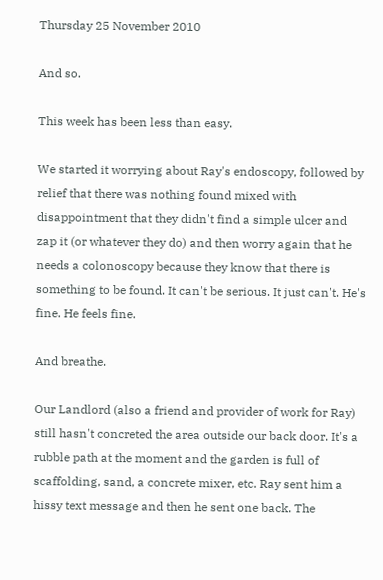Thursday 25 November 2010

And so.

This week has been less than easy.

We started it worrying about Ray's endoscopy, followed by relief that there was nothing found mixed with disappointment that they didn't find a simple ulcer and zap it (or whatever they do) and then worry again that he needs a colonoscopy because they know that there is something to be found. It can't be serious. It just can't. He's fine. He feels fine.

And breathe.

Our Landlord (also a friend and provider of work for Ray) still hasn't concreted the area outside our back door. It's a rubble path at the moment and the garden is full of scaffolding, sand, a concrete mixer, etc. Ray sent him a hissy text message and then he sent one back. The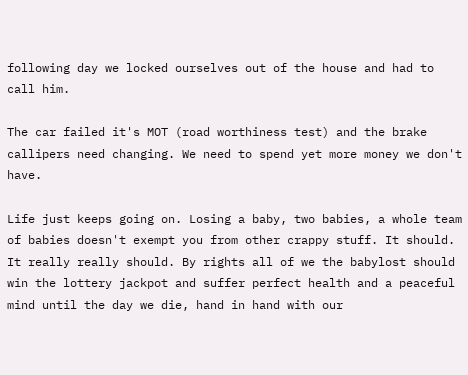following day we locked ourselves out of the house and had to call him.

The car failed it's MOT (road worthiness test) and the brake callipers need changing. We need to spend yet more money we don't have.

Life just keeps going on. Losing a baby, two babies, a whole team of babies doesn't exempt you from other crappy stuff. It should. It really really should. By rights all of we the babylost should win the lottery jackpot and suffer perfect health and a peaceful mind until the day we die, hand in hand with our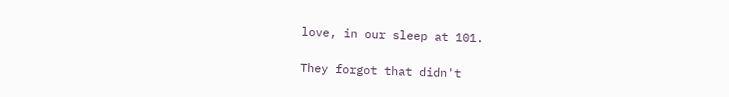love, in our sleep at 101.

They forgot that didn't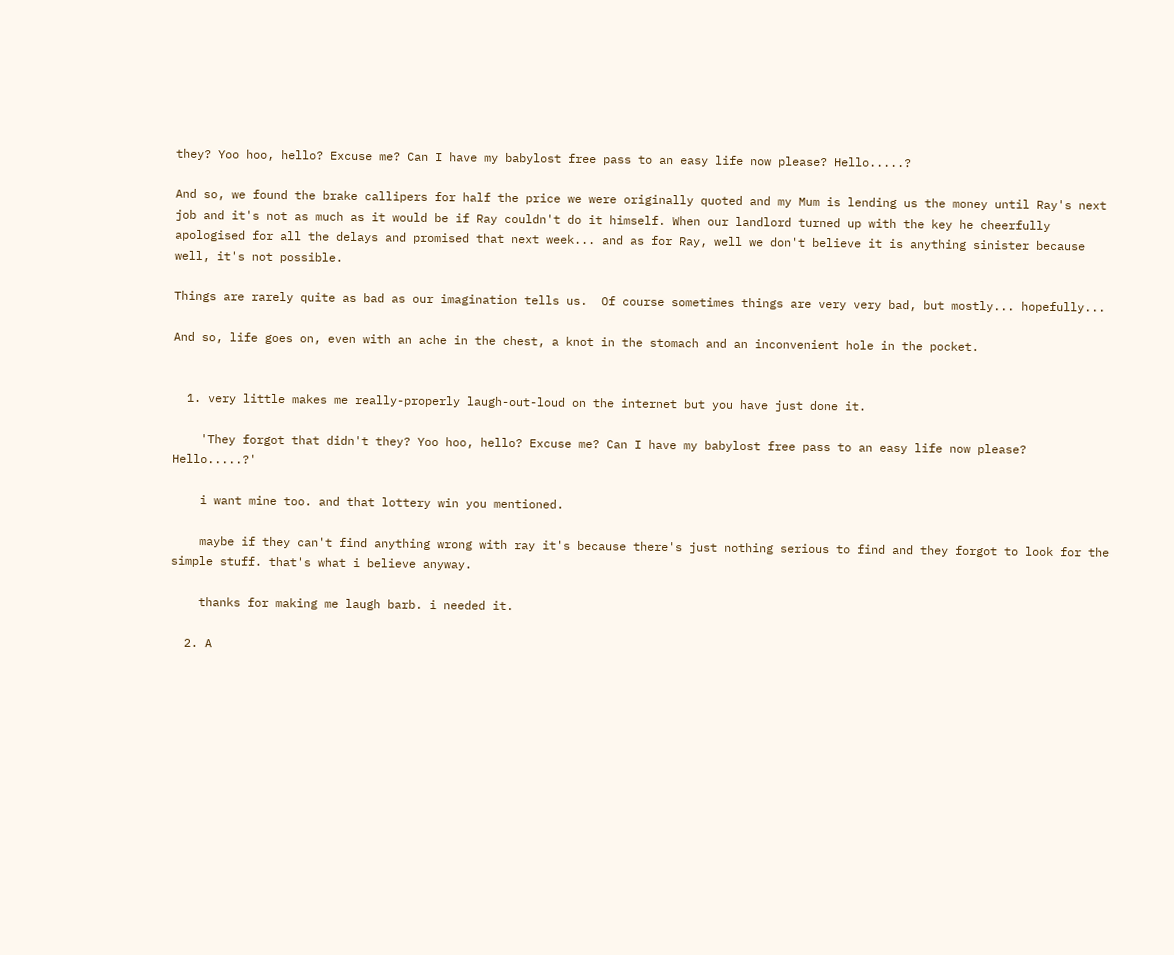they? Yoo hoo, hello? Excuse me? Can I have my babylost free pass to an easy life now please? Hello.....?

And so, we found the brake callipers for half the price we were originally quoted and my Mum is lending us the money until Ray's next job and it's not as much as it would be if Ray couldn't do it himself. When our landlord turned up with the key he cheerfully apologised for all the delays and promised that next week... and as for Ray, well we don't believe it is anything sinister because well, it's not possible.

Things are rarely quite as bad as our imagination tells us.  Of course sometimes things are very very bad, but mostly... hopefully...

And so, life goes on, even with an ache in the chest, a knot in the stomach and an inconvenient hole in the pocket.


  1. very little makes me really-properly laugh-out-loud on the internet but you have just done it.

    'They forgot that didn't they? Yoo hoo, hello? Excuse me? Can I have my babylost free pass to an easy life now please? Hello.....?'

    i want mine too. and that lottery win you mentioned.

    maybe if they can't find anything wrong with ray it's because there's just nothing serious to find and they forgot to look for the simple stuff. that's what i believe anyway.

    thanks for making me laugh barb. i needed it.

  2. A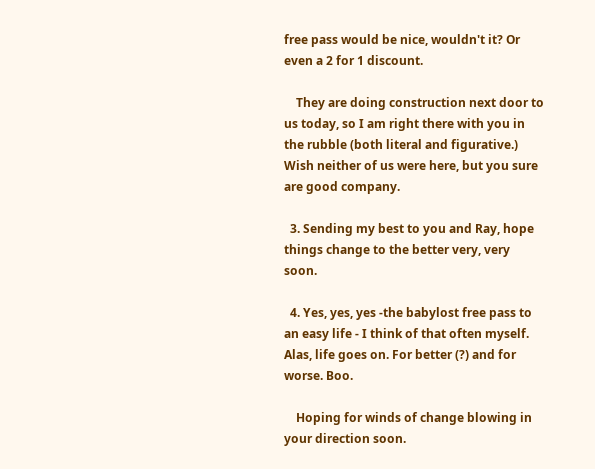free pass would be nice, wouldn't it? Or even a 2 for 1 discount.

    They are doing construction next door to us today, so I am right there with you in the rubble (both literal and figurative.) Wish neither of us were here, but you sure are good company.

  3. Sending my best to you and Ray, hope things change to the better very, very soon.

  4. Yes, yes, yes -the babylost free pass to an easy life - I think of that often myself. Alas, life goes on. For better (?) and for worse. Boo.

    Hoping for winds of change blowing in your direction soon.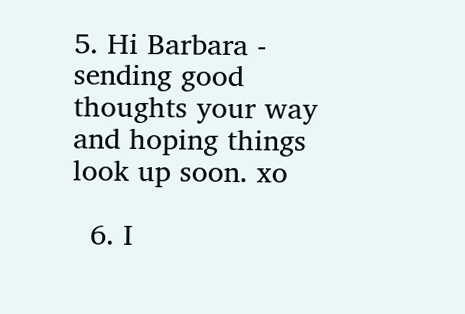5. Hi Barbara - sending good thoughts your way and hoping things look up soon. xo

  6. I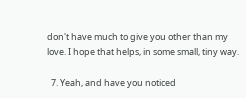don't have much to give you other than my love. I hope that helps, in some small, tiny way.

  7. Yeah, and have you noticed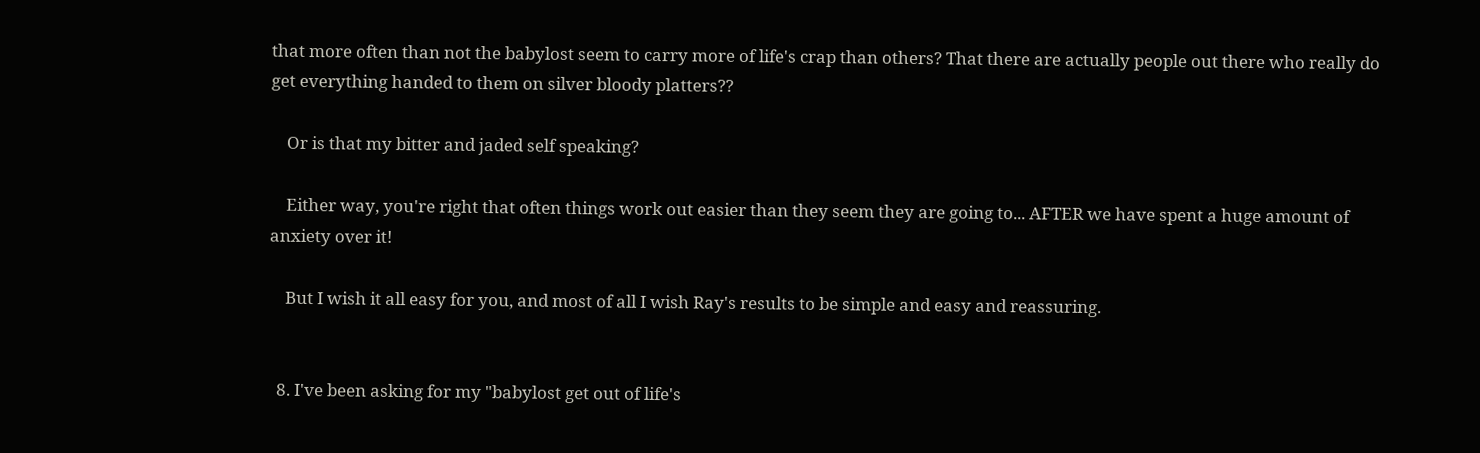that more often than not the babylost seem to carry more of life's crap than others? That there are actually people out there who really do get everything handed to them on silver bloody platters??

    Or is that my bitter and jaded self speaking?

    Either way, you're right that often things work out easier than they seem they are going to... AFTER we have spent a huge amount of anxiety over it!

    But I wish it all easy for you, and most of all I wish Ray's results to be simple and easy and reassuring.


  8. I've been asking for my "babylost get out of life's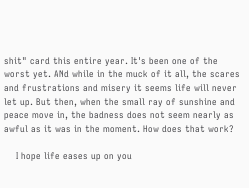shit" card this entire year. It's been one of the worst yet. ANd while in the muck of it all, the scares and frustrations and misery it seems life will never let up. But then, when the small ray of sunshine and peace move in, the badness does not seem nearly as awful as it was in the moment. How does that work?

    I hope life eases up on you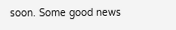soon. Some good news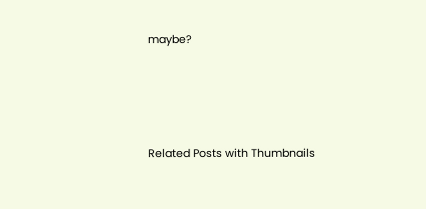maybe?




Related Posts with Thumbnails